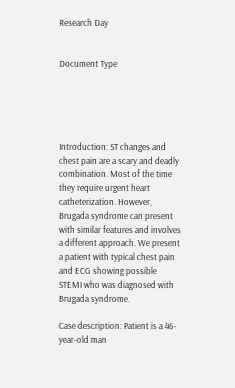Research Day


Document Type





Introduction: ST changes and chest pain are a scary and deadly combination. Most of the time they require urgent heart catheterization. However, Brugada syndrome can present with similar features and involves a different approach. We present a patient with typical chest pain and ECG showing possible STEMI who was diagnosed with Brugada syndrome.

Case description: Patient is a 46-year-old man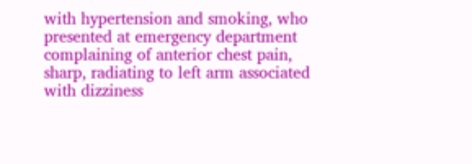with hypertension and smoking, who presented at emergency department complaining of anterior chest pain, sharp, radiating to left arm associated with dizziness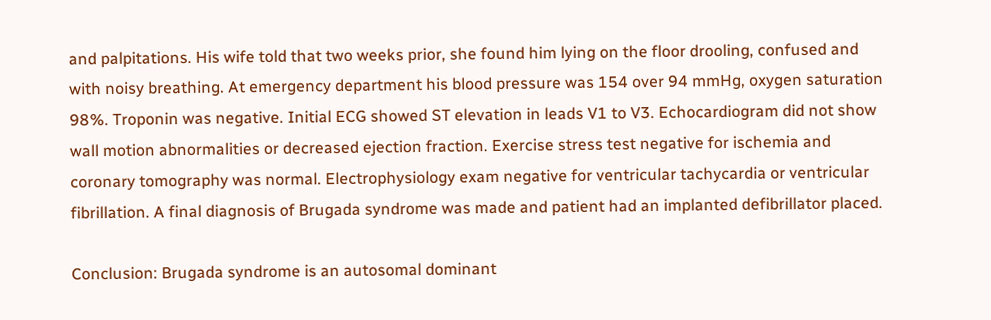and palpitations. His wife told that two weeks prior, she found him lying on the floor drooling, confused and with noisy breathing. At emergency department his blood pressure was 154 over 94 mmHg, oxygen saturation 98%. Troponin was negative. Initial ECG showed ST elevation in leads V1 to V3. Echocardiogram did not show wall motion abnormalities or decreased ejection fraction. Exercise stress test negative for ischemia and coronary tomography was normal. Electrophysiology exam negative for ventricular tachycardia or ventricular fibrillation. A final diagnosis of Brugada syndrome was made and patient had an implanted defibrillator placed.

Conclusion: Brugada syndrome is an autosomal dominant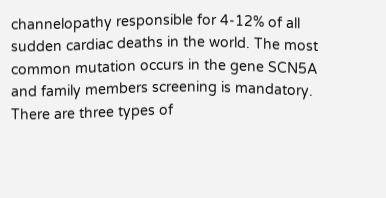channelopathy responsible for 4-12% of all sudden cardiac deaths in the world. The most common mutation occurs in the gene SCN5A and family members screening is mandatory. There are three types of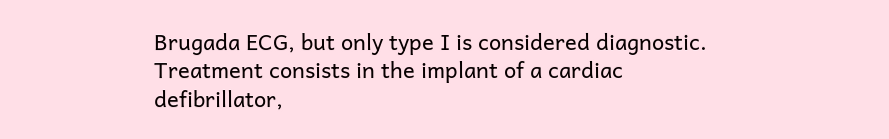Brugada ECG, but only type I is considered diagnostic. Treatment consists in the implant of a cardiac defibrillator,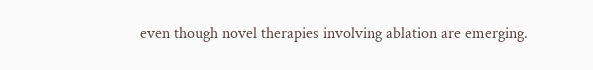even though novel therapies involving ablation are emerging.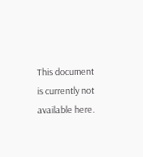This document is currently not available here.